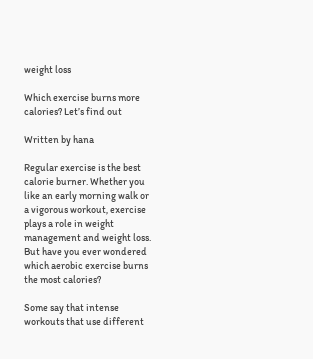weight loss

Which exercise burns more calories? Let’s find out

Written by hana

Regular exercise is the best calorie burner. Whether you like an early morning walk or a vigorous workout, exercise plays a role in weight management and weight loss. But have you ever wondered which aerobic exercise burns the most calories?

Some say that intense workouts that use different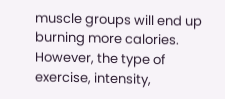muscle groups will end up burning more calories. However, the type of exercise, intensity,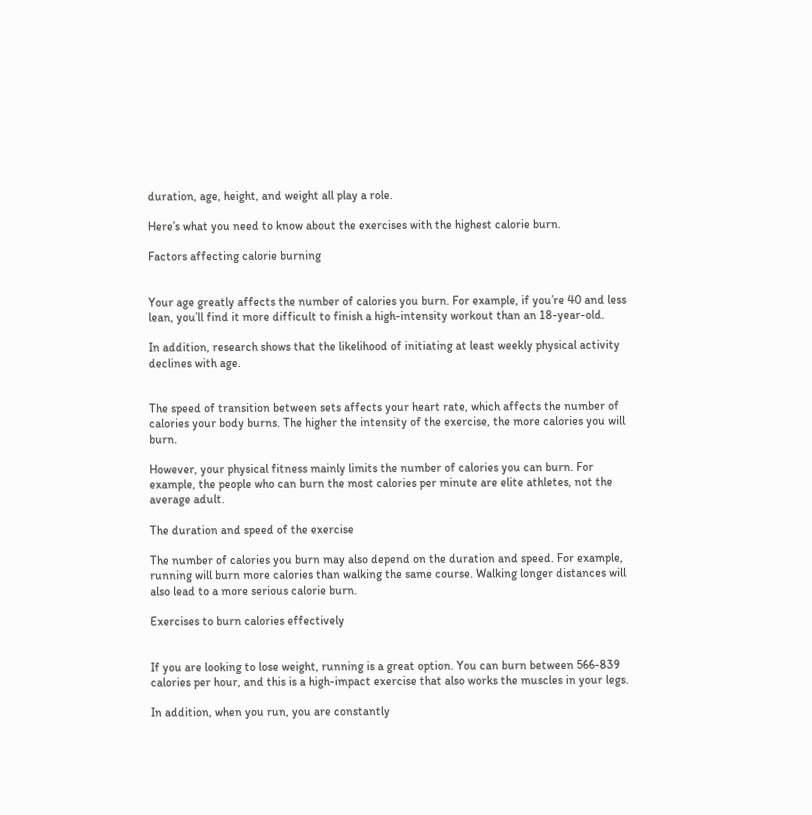duration, age, height, and weight all play a role.

Here’s what you need to know about the exercises with the highest calorie burn.

Factors affecting calorie burning


Your age greatly affects the number of calories you burn. For example, if you’re 40 and less lean, you’ll find it more difficult to finish a high-intensity workout than an 18-year-old.

In addition, research shows that the likelihood of initiating at least weekly physical activity declines with age.


The speed of transition between sets affects your heart rate, which affects the number of calories your body burns. The higher the intensity of the exercise, the more calories you will burn.

However, your physical fitness mainly limits the number of calories you can burn. For example, the people who can burn the most calories per minute are elite athletes, not the average adult.

The duration and speed of the exercise

The number of calories you burn may also depend on the duration and speed. For example, running will burn more calories than walking the same course. Walking longer distances will also lead to a more serious calorie burn.

Exercises to burn calories effectively


If you are looking to lose weight, running is a great option. You can burn between 566-839 calories per hour, and this is a high-impact exercise that also works the muscles in your legs.

In addition, when you run, you are constantly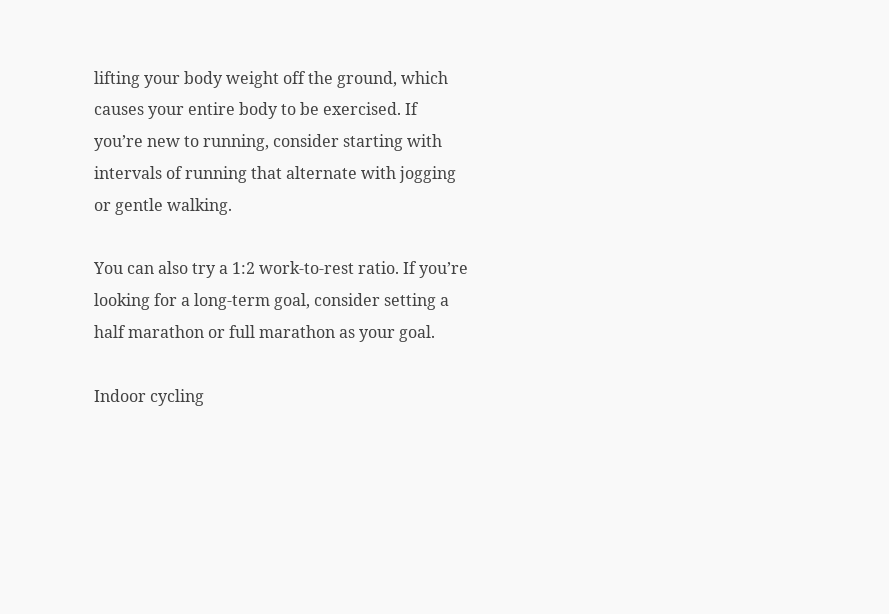lifting your body weight off the ground, which causes your entire body to be exercised. If you’re new to running, consider starting with intervals of running that alternate with jogging or gentle walking.

You can also try a 1:2 work-to-rest ratio. If you’re looking for a long-term goal, consider setting a half marathon or full marathon as your goal.

Indoor cycling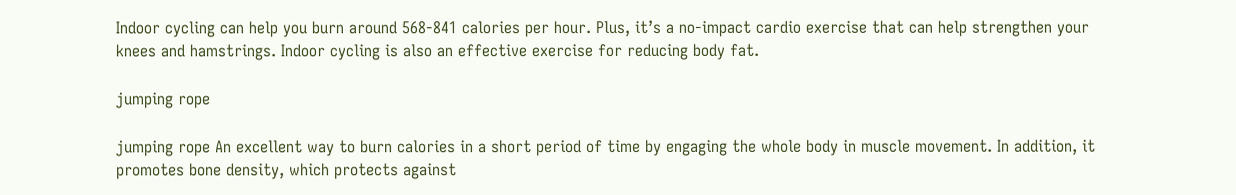Indoor cycling can help you burn around 568-841 calories per hour. Plus, it’s a no-impact cardio exercise that can help strengthen your knees and hamstrings. Indoor cycling is also an effective exercise for reducing body fat.

jumping rope

jumping rope An excellent way to burn calories in a short period of time by engaging the whole body in muscle movement. In addition, it promotes bone density, which protects against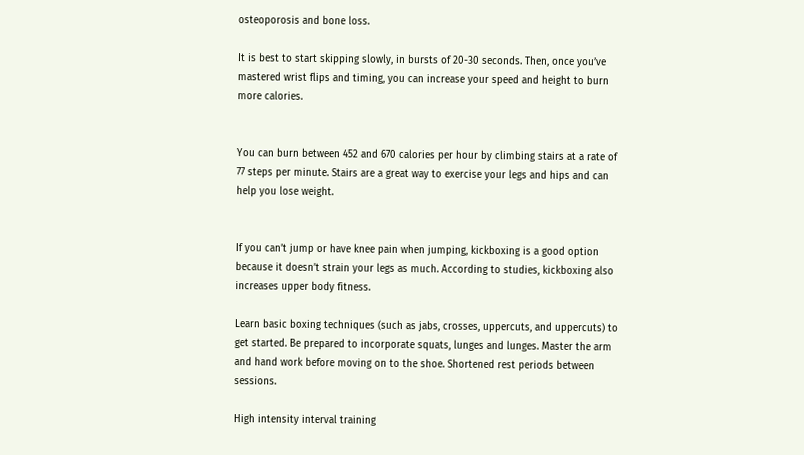osteoporosis and bone loss.

It is best to start skipping slowly, in bursts of 20-30 seconds. Then, once you’ve mastered wrist flips and timing, you can increase your speed and height to burn more calories.


You can burn between 452 and 670 calories per hour by climbing stairs at a rate of 77 steps per minute. Stairs are a great way to exercise your legs and hips and can help you lose weight.


If you can’t jump or have knee pain when jumping, kickboxing is a good option because it doesn’t strain your legs as much. According to studies, kickboxing also increases upper body fitness.

Learn basic boxing techniques (such as jabs, crosses, uppercuts, and uppercuts) to get started. Be prepared to incorporate squats, lunges and lunges. Master the arm and hand work before moving on to the shoe. Shortened rest periods between sessions.

High intensity interval training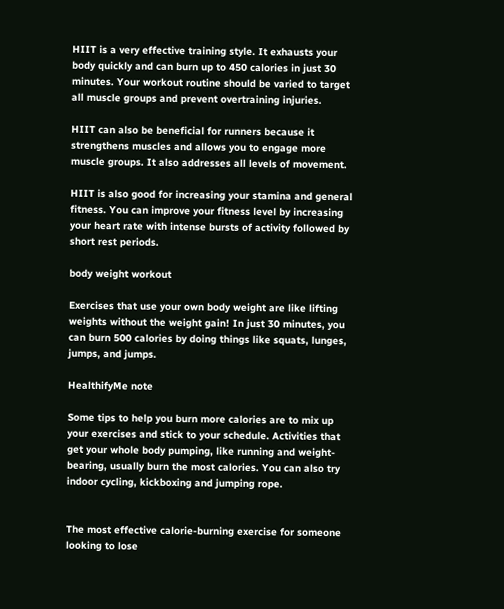HIIT is a very effective training style. It exhausts your body quickly and can burn up to 450 calories in just 30 minutes. Your workout routine should be varied to target all muscle groups and prevent overtraining injuries.

HIIT can also be beneficial for runners because it strengthens muscles and allows you to engage more muscle groups. It also addresses all levels of movement.

HIIT is also good for increasing your stamina and general fitness. You can improve your fitness level by increasing your heart rate with intense bursts of activity followed by short rest periods.

body weight workout

Exercises that use your own body weight are like lifting weights without the weight gain! In just 30 minutes, you can burn 500 calories by doing things like squats, lunges, jumps, and jumps.

HealthifyMe note

Some tips to help you burn more calories are to mix up your exercises and stick to your schedule. Activities that get your whole body pumping, like running and weight-bearing, usually burn the most calories. You can also try indoor cycling, kickboxing and jumping rope.


The most effective calorie-burning exercise for someone looking to lose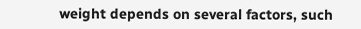weight depends on several factors, such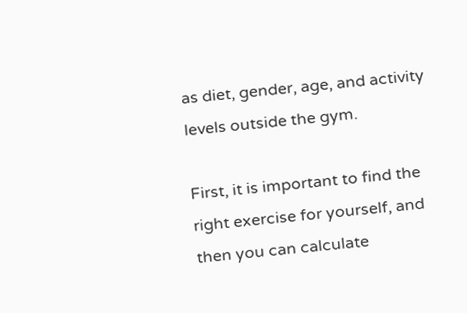as diet, gender, age, and activity levels outside the gym.

First, it is important to find the right exercise for yourself, and then you can calculate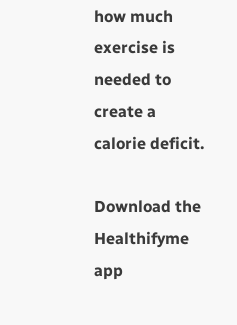how much exercise is needed to create a calorie deficit.

Download the Healthifyme app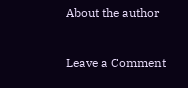About the author


Leave a Comment